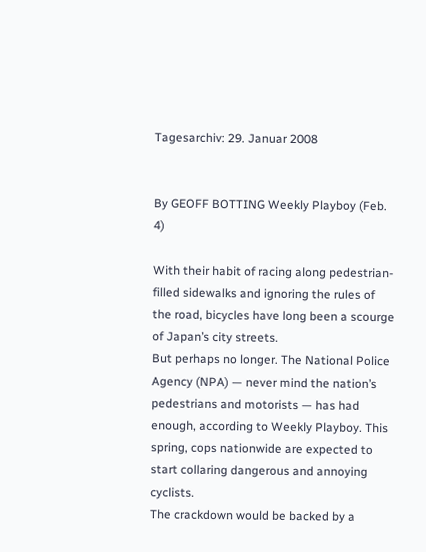Tagesarchiv: 29. Januar 2008


By GEOFF BOTTING Weekly Playboy (Feb. 4)

With their habit of racing along pedestrian-filled sidewalks and ignoring the rules of the road, bicycles have long been a scourge of Japan’s city streets.
But perhaps no longer. The National Police Agency (NPA) — never mind the nation’s pedestrians and motorists — has had enough, according to Weekly Playboy. This spring, cops nationwide are expected to start collaring dangerous and annoying cyclists.
The crackdown would be backed by a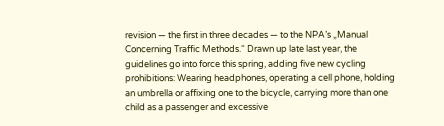revision — the first in three decades — to the NPA’s „Manual Concerning Traffic Methods.“ Drawn up late last year, the guidelines go into force this spring, adding five new cycling prohibitions: Wearing headphones, operating a cell phone, holding an umbrella or affixing one to the bicycle, carrying more than one child as a passenger and excessive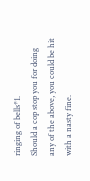ringing of bells*1.
Should a cop stop you for doing any of the above, you could be hit with a nasty fine.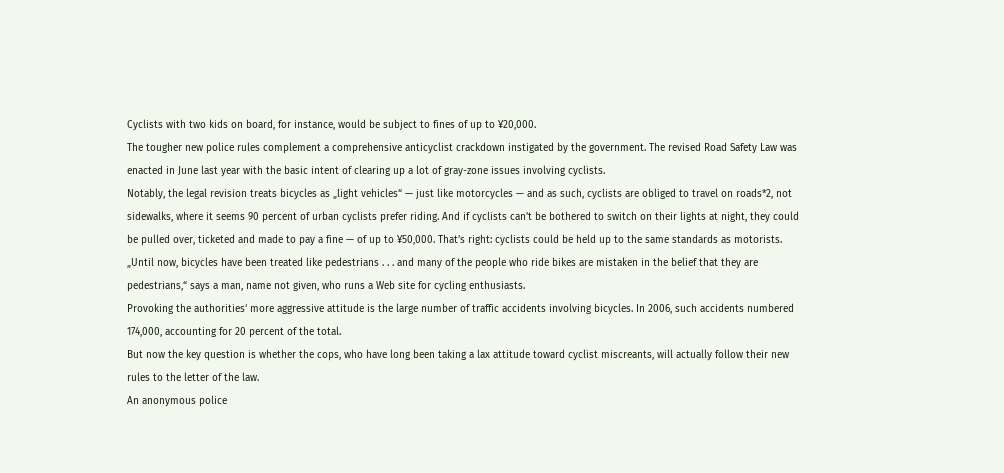Cyclists with two kids on board, for instance, would be subject to fines of up to ¥20,000.
The tougher new police rules complement a comprehensive anticyclist crackdown instigated by the government. The revised Road Safety Law was enacted in June last year with the basic intent of clearing up a lot of gray-zone issues involving cyclists.
Notably, the legal revision treats bicycles as „light vehicles“ — just like motorcycles — and as such, cyclists are obliged to travel on roads*2, not sidewalks, where it seems 90 percent of urban cyclists prefer riding. And if cyclists can’t be bothered to switch on their lights at night, they could be pulled over, ticketed and made to pay a fine — of up to ¥50,000. That’s right: cyclists could be held up to the same standards as motorists.
„Until now, bicycles have been treated like pedestrians . . . and many of the people who ride bikes are mistaken in the belief that they are pedestrians,“ says a man, name not given, who runs a Web site for cycling enthusiasts.
Provoking the authorities‘ more aggressive attitude is the large number of traffic accidents involving bicycles. In 2006, such accidents numbered 174,000, accounting for 20 percent of the total.
But now the key question is whether the cops, who have long been taking a lax attitude toward cyclist miscreants, will actually follow their new rules to the letter of the law.
An anonymous police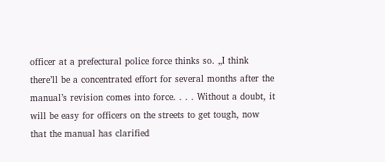officer at a prefectural police force thinks so. „I think there’ll be a concentrated effort for several months after the manual’s revision comes into force. . . . Without a doubt, it will be easy for officers on the streets to get tough, now that the manual has clarified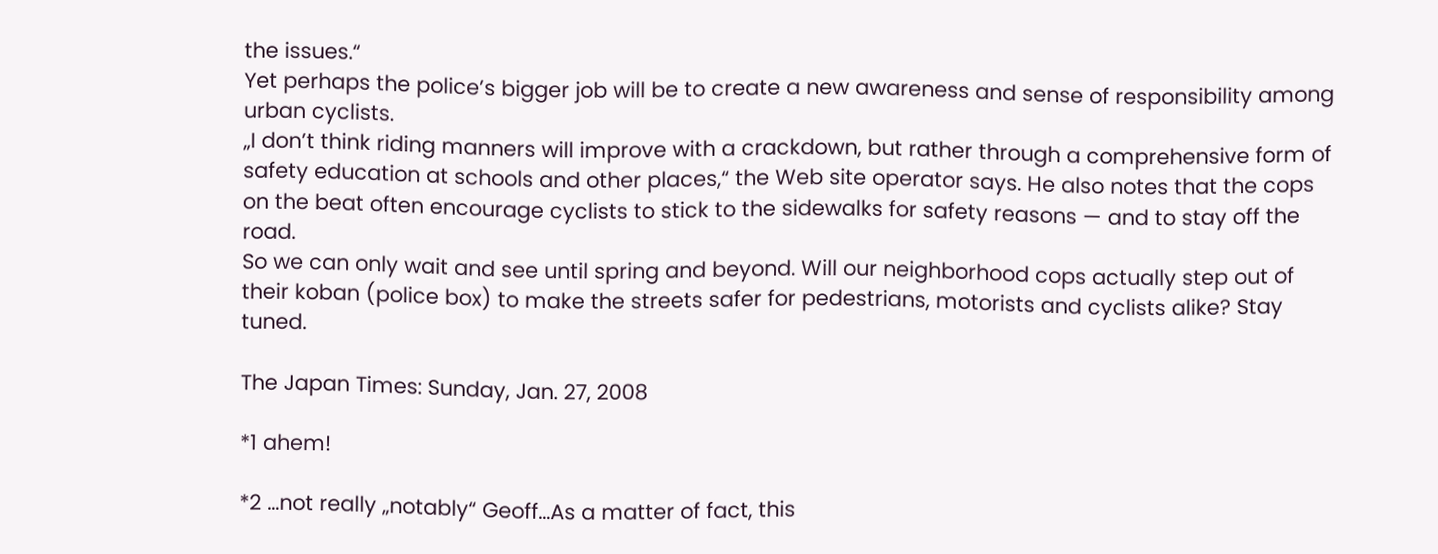the issues.“
Yet perhaps the police’s bigger job will be to create a new awareness and sense of responsibility among urban cyclists.
„I don’t think riding manners will improve with a crackdown, but rather through a comprehensive form of safety education at schools and other places,“ the Web site operator says. He also notes that the cops on the beat often encourage cyclists to stick to the sidewalks for safety reasons — and to stay off the road.
So we can only wait and see until spring and beyond. Will our neighborhood cops actually step out of their koban (police box) to make the streets safer for pedestrians, motorists and cyclists alike? Stay tuned.

The Japan Times: Sunday, Jan. 27, 2008

*1 ahem!

*2 …not really „notably“ Geoff…As a matter of fact, this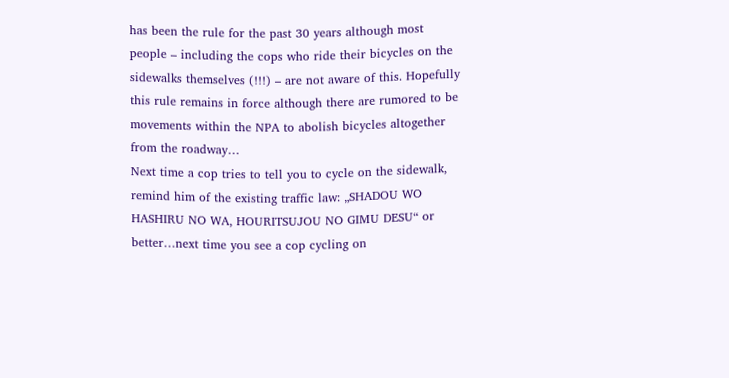has been the rule for the past 30 years although most people – including the cops who ride their bicycles on the sidewalks themselves (!!!) – are not aware of this. Hopefully this rule remains in force although there are rumored to be movements within the NPA to abolish bicycles altogether from the roadway…
Next time a cop tries to tell you to cycle on the sidewalk, remind him of the existing traffic law: „SHADOU WO HASHIRU NO WA, HOURITSUJOU NO GIMU DESU“ or better…next time you see a cop cycling on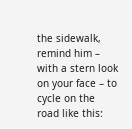the sidewalk, remind him – with a stern look on your face – to cycle on the road like this: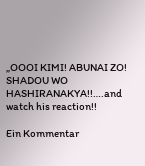„OOOI KIMI! ABUNAI ZO! SHADOU WO HASHIRANAKYA!!….and watch his reaction!!

Ein Kommentar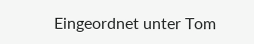Eingeordnet unter Tom